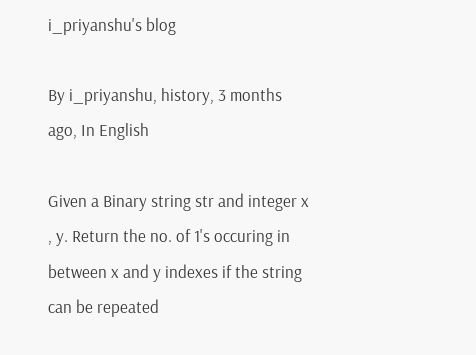i_priyanshu's blog

By i_priyanshu, history, 3 months ago, In English

Given a Binary string str and integer x , y. Return the no. of 1's occuring in between x and y indexes if the string can be repeated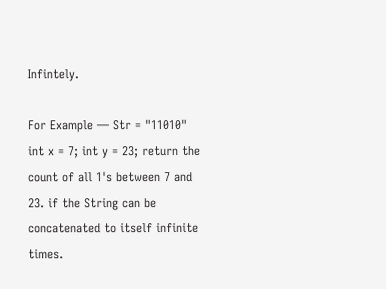Infintely.

For Example — Str = "11010" int x = 7; int y = 23; return the count of all 1's between 7 and 23. if the String can be concatenated to itself infinite times.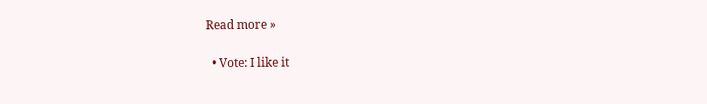Read more »

  • Vote: I like it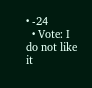• -24
  • Vote: I do not like it